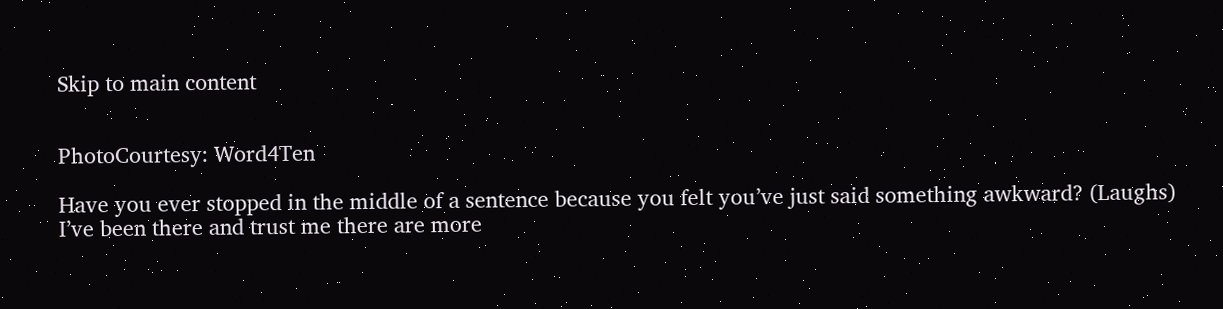Skip to main content


PhotoCourtesy: Word4Ten

Have you ever stopped in the middle of a sentence because you felt you’ve just said something awkward? (Laughs)
I’ve been there and trust me there are more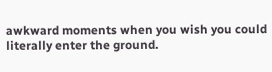awkward moments when you wish you could literally enter the ground.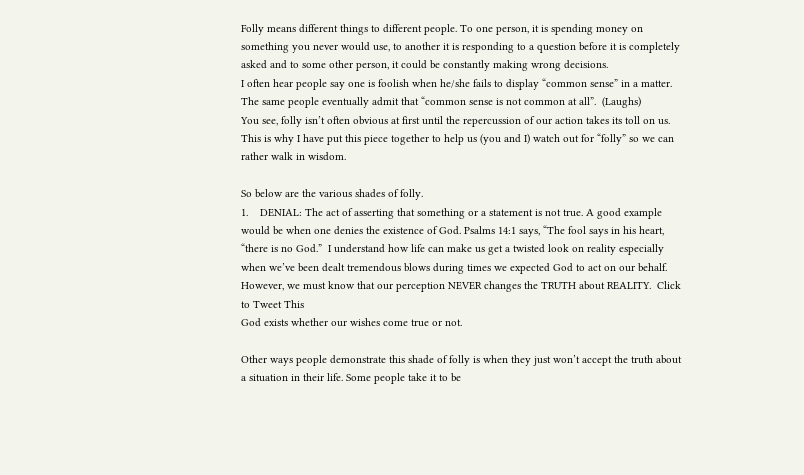Folly means different things to different people. To one person, it is spending money on something you never would use, to another it is responding to a question before it is completely asked and to some other person, it could be constantly making wrong decisions.
I often hear people say one is foolish when he/she fails to display “common sense” in a matter.  The same people eventually admit that “common sense is not common at all”.  (Laughs)
You see, folly isn’t often obvious at first until the repercussion of our action takes its toll on us.  This is why I have put this piece together to help us (you and I) watch out for “folly” so we can rather walk in wisdom.

So below are the various shades of folly.
1.    DENIAL: The act of asserting that something or a statement is not true. A good example would be when one denies the existence of God. Psalms 14:1 says, “The fool says in his heart, “there is no God.”  I understand how life can make us get a twisted look on reality especially when we’ve been dealt tremendous blows during times we expected God to act on our behalf. However, we must know that our perception NEVER changes the TRUTH about REALITY.  Click to Tweet This
God exists whether our wishes come true or not.

Other ways people demonstrate this shade of folly is when they just won’t accept the truth about a situation in their life. Some people take it to be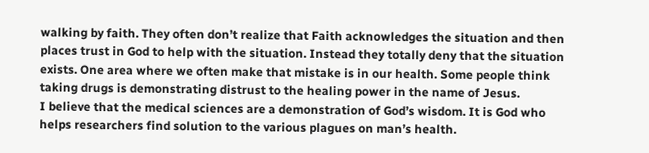walking by faith. They often don’t realize that Faith acknowledges the situation and then places trust in God to help with the situation. Instead they totally deny that the situation exists. One area where we often make that mistake is in our health. Some people think taking drugs is demonstrating distrust to the healing power in the name of Jesus.
I believe that the medical sciences are a demonstration of God’s wisdom. It is God who helps researchers find solution to the various plagues on man’s health.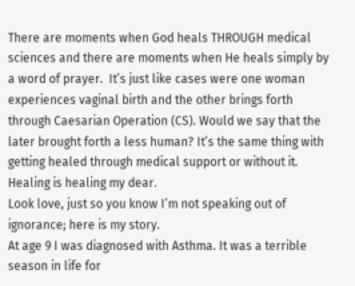There are moments when God heals THROUGH medical sciences and there are moments when He heals simply by a word of prayer.  It’s just like cases were one woman experiences vaginal birth and the other brings forth through Caesarian Operation (CS). Would we say that the later brought forth a less human? It’s the same thing with getting healed through medical support or without it. Healing is healing my dear.
Look love, just so you know I’m not speaking out of ignorance; here is my story.
At age 9 I was diagnosed with Asthma. It was a terrible season in life for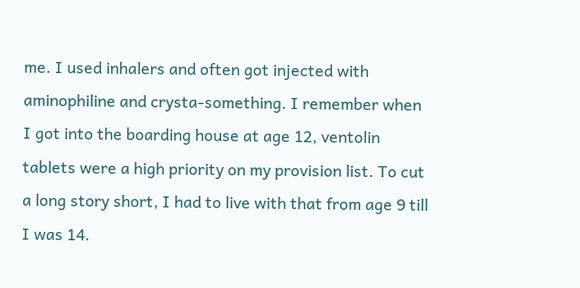me. I used inhalers and often got injected with aminophiline and crysta-something. I remember when I got into the boarding house at age 12, ventolin tablets were a high priority on my provision list. To cut a long story short, I had to live with that from age 9 till I was 14.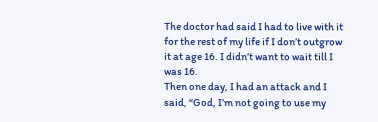The doctor had said I had to live with it for the rest of my life if I don’t outgrow it at age 16. I didn’t want to wait till I was 16.
Then one day, I had an attack and I said, “God, I’m not going to use my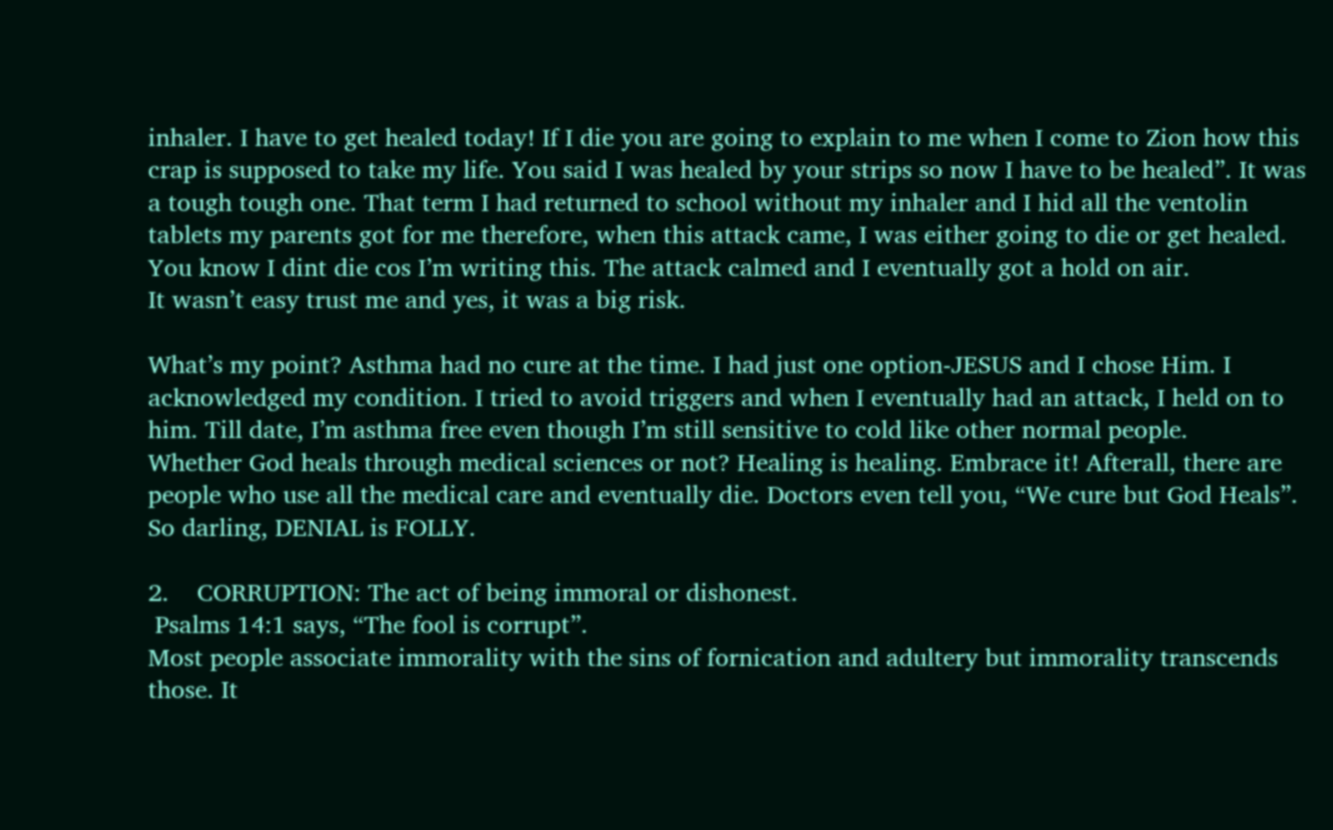inhaler. I have to get healed today! If I die you are going to explain to me when I come to Zion how this crap is supposed to take my life. You said I was healed by your strips so now I have to be healed”. It was a tough tough one. That term I had returned to school without my inhaler and I hid all the ventolin tablets my parents got for me therefore, when this attack came, I was either going to die or get healed.
You know I dint die cos I’m writing this. The attack calmed and I eventually got a hold on air.
It wasn’t easy trust me and yes, it was a big risk.

What’s my point? Asthma had no cure at the time. I had just one option-JESUS and I chose Him. I acknowledged my condition. I tried to avoid triggers and when I eventually had an attack, I held on to him. Till date, I’m asthma free even though I’m still sensitive to cold like other normal people.
Whether God heals through medical sciences or not? Healing is healing. Embrace it! Afterall, there are people who use all the medical care and eventually die. Doctors even tell you, “We cure but God Heals”.
So darling, DENIAL is FOLLY.

2.    CORRUPTION: The act of being immoral or dishonest.
 Psalms 14:1 says, “The fool is corrupt”.
Most people associate immorality with the sins of fornication and adultery but immorality transcends those. It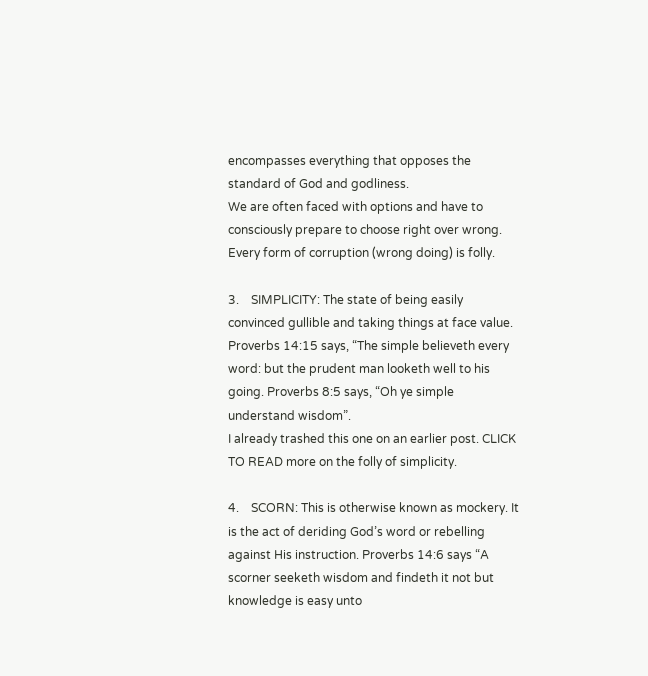encompasses everything that opposes the standard of God and godliness.
We are often faced with options and have to consciously prepare to choose right over wrong.
Every form of corruption (wrong doing) is folly.

3.    SIMPLICITY: The state of being easily convinced gullible and taking things at face value.
Proverbs 14:15 says, “The simple believeth every word: but the prudent man looketh well to his going. Proverbs 8:5 says, “Oh ye simple understand wisdom”.
I already trashed this one on an earlier post. CLICK TO READ more on the folly of simplicity.

4.    SCORN: This is otherwise known as mockery. It is the act of deriding God’s word or rebelling against His instruction. Proverbs 14:6 says “A scorner seeketh wisdom and findeth it not but knowledge is easy unto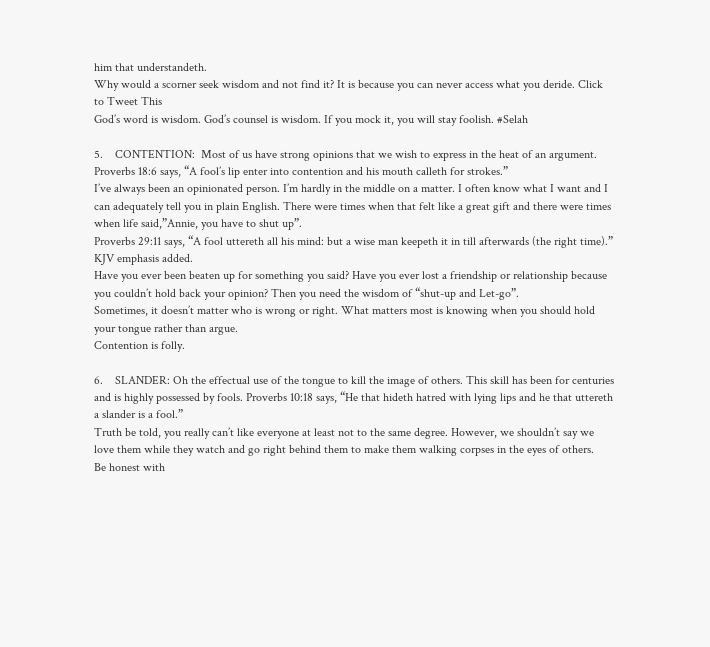him that understandeth.
Why would a scorner seek wisdom and not find it? It is because you can never access what you deride. Click to Tweet This
God’s word is wisdom. God’s counsel is wisdom. If you mock it, you will stay foolish. #Selah

5.    CONTENTION:  Most of us have strong opinions that we wish to express in the heat of an argument. Proverbs 18:6 says, “A fool’s lip enter into contention and his mouth calleth for strokes.”
I’ve always been an opinionated person. I’m hardly in the middle on a matter. I often know what I want and I can adequately tell you in plain English. There were times when that felt like a great gift and there were times when life said,”Annie, you have to shut up”.
Proverbs 29:11 says, “A fool uttereth all his mind: but a wise man keepeth it in till afterwards (the right time).” KJV emphasis added.
Have you ever been beaten up for something you said? Have you ever lost a friendship or relationship because you couldn’t hold back your opinion? Then you need the wisdom of “shut-up and Let-go”.
Sometimes, it doesn’t matter who is wrong or right. What matters most is knowing when you should hold your tongue rather than argue.
Contention is folly.

6.    SLANDER: Oh the effectual use of the tongue to kill the image of others. This skill has been for centuries and is highly possessed by fools. Proverbs 10:18 says, “He that hideth hatred with lying lips and he that uttereth a slander is a fool.”
Truth be told, you really can’t like everyone at least not to the same degree. However, we shouldn’t say we love them while they watch and go right behind them to make them walking corpses in the eyes of others.
Be honest with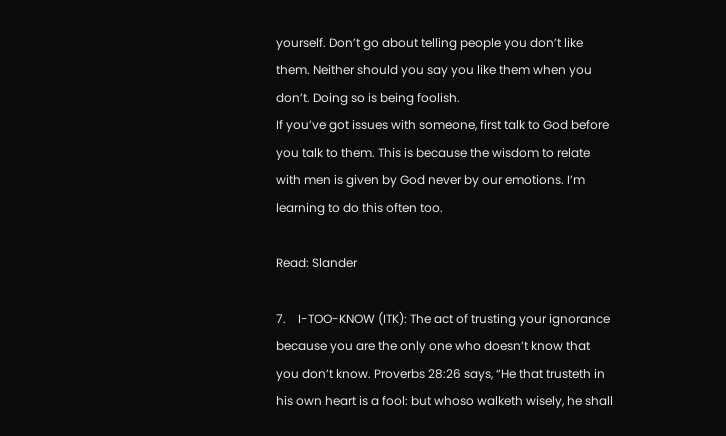yourself. Don’t go about telling people you don’t like them. Neither should you say you like them when you don’t. Doing so is being foolish.
If you’ve got issues with someone, first talk to God before you talk to them. This is because the wisdom to relate with men is given by God never by our emotions. I’m learning to do this often too.

Read: Slander

7.    I-TOO-KNOW (ITK): The act of trusting your ignorance because you are the only one who doesn’t know that you don’t know. Proverbs 28:26 says, “He that trusteth in his own heart is a fool: but whoso walketh wisely, he shall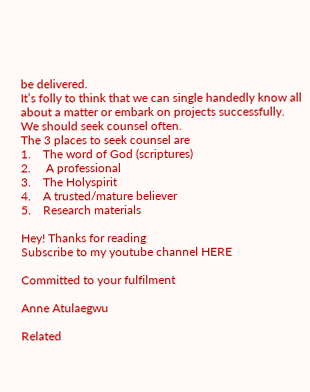be delivered.
It’s folly to think that we can single handedly know all about a matter or embark on projects successfully.
We should seek counsel often.
The 3 places to seek counsel are
1.    The word of God (scriptures)
2.     A professional
3.    The Holyspirit
4.    A trusted/mature believer
5.    Research materials

Hey! Thanks for reading
Subscribe to my youtube channel HERE

Committed to your fulfilment

Anne Atulaegwu

Related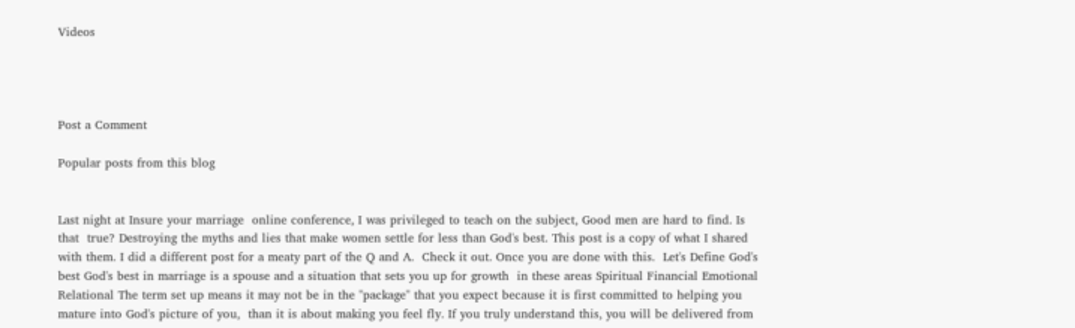Videos




Post a Comment

Popular posts from this blog


Last night at Insure your marriage  online conference, I was privileged to teach on the subject, Good men are hard to find. Is that  true? Destroying the myths and lies that make women settle for less than God's best. This post is a copy of what I shared with them. I did a different post for a meaty part of the Q and A.  Check it out. Once you are done with this.  Let's Define God's best God's best in marriage is a spouse and a situation that sets you up for growth  in these areas Spiritual Financial Emotional Relational The term set up means it may not be in the "package" that you expect because it is first committed to helping you mature into God's picture of you,  than it is about making you feel fly. If you truly understand this, you will be delivered from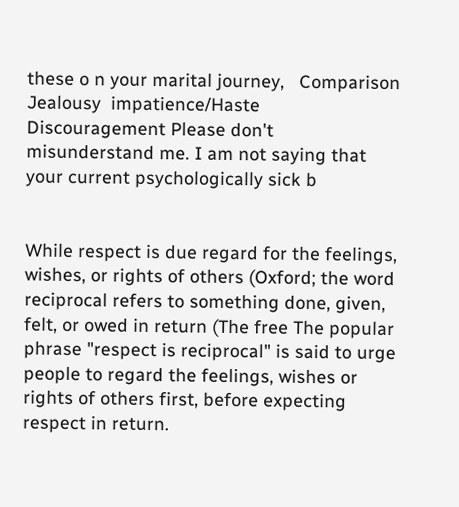these o n your marital journey,   Comparison  Jealousy  impatience/Haste  Discouragement Please don't misunderstand me. I am not saying that your current psychologically sick b


While respect is due regard for the feelings, wishes, or rights of others (Oxford; the word reciprocal refers to something done, given, felt, or owed in return (The free The popular phrase "respect is reciprocal" is said to urge people to regard the feelings, wishes or rights of others first, before expecting respect in return.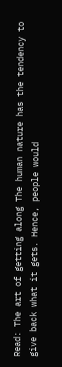Read: The art of getting along The human nature has the tendency to give back what it gets. Hence, people would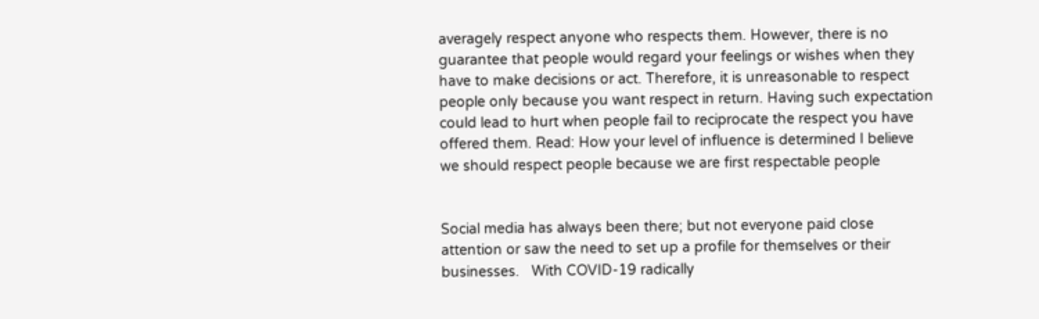averagely respect anyone who respects them. However, there is no guarantee that people would regard your feelings or wishes when they have to make decisions or act. Therefore, it is unreasonable to respect people only because you want respect in return. Having such expectation could lead to hurt when people fail to reciprocate the respect you have offered them. Read: How your level of influence is determined I believe we should respect people because we are first respectable people


Social media has always been there; but not everyone paid close attention or saw the need to set up a profile for themselves or their businesses.   With COVID-19 radically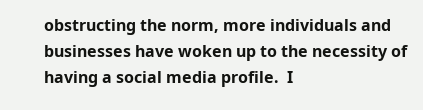obstructing the norm, more individuals and businesses have woken up to the necessity of having a social media profile.  I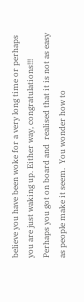believe you have been woke for a very long time or perhaps you are just waking up. Either way, congratulations!!! Perhaps you got on board and  realised that it is not as easy as people make it seem.  You wonder how to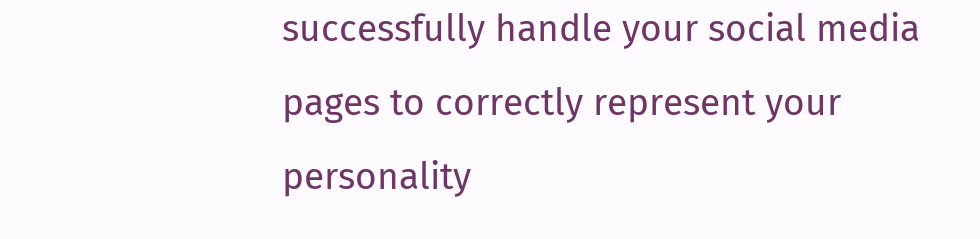successfully handle your social media pages to correctly represent your personality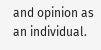and opinion as an individual.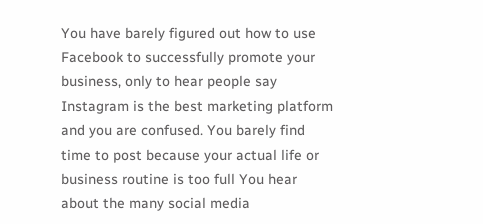You have barely figured out how to use Facebook to successfully promote your business, only to hear people say Instagram is the best marketing platform and you are confused. You barely find time to post because your actual life or business routine is too full You hear about the many social media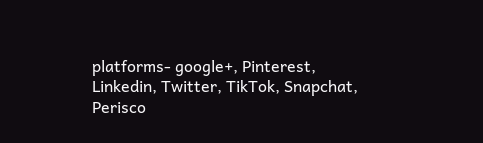platforms- google+, Pinterest, Linkedin, Twitter, TikTok, Snapchat, Perisco